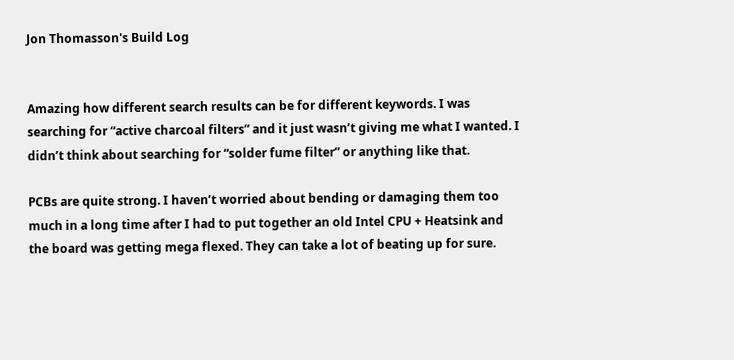Jon Thomasson's Build Log


Amazing how different search results can be for different keywords. I was searching for “active charcoal filters” and it just wasn’t giving me what I wanted. I didn’t think about searching for “solder fume filter” or anything like that.

PCBs are quite strong. I haven’t worried about bending or damaging them too much in a long time after I had to put together an old Intel CPU + Heatsink and the board was getting mega flexed. They can take a lot of beating up for sure.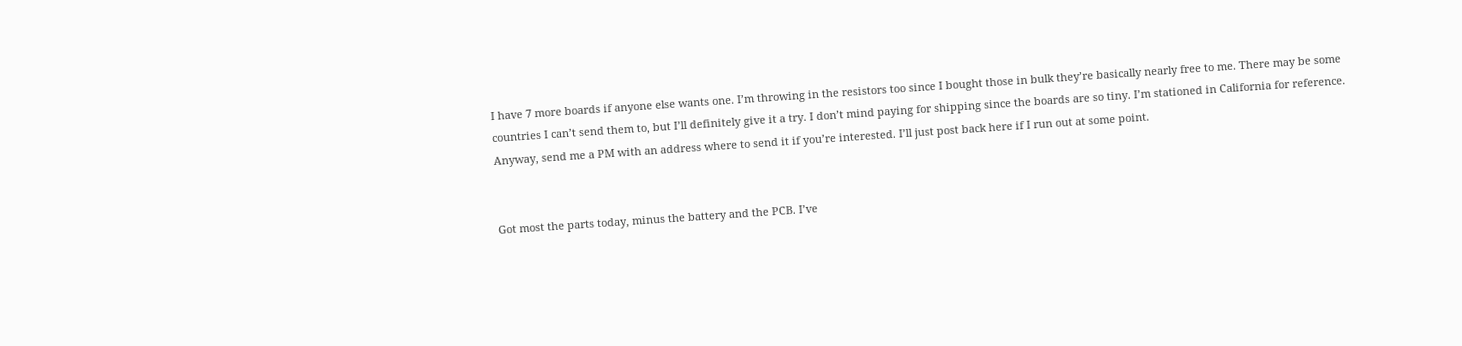I have 7 more boards if anyone else wants one. I’m throwing in the resistors too since I bought those in bulk they’re basically nearly free to me. There may be some countries I can’t send them to, but I’ll definitely give it a try. I don’t mind paying for shipping since the boards are so tiny. I’m stationed in California for reference. Anyway, send me a PM with an address where to send it if you’re interested. I’ll just post back here if I run out at some point.


Got most the parts today, minus the battery and the PCB. I’ve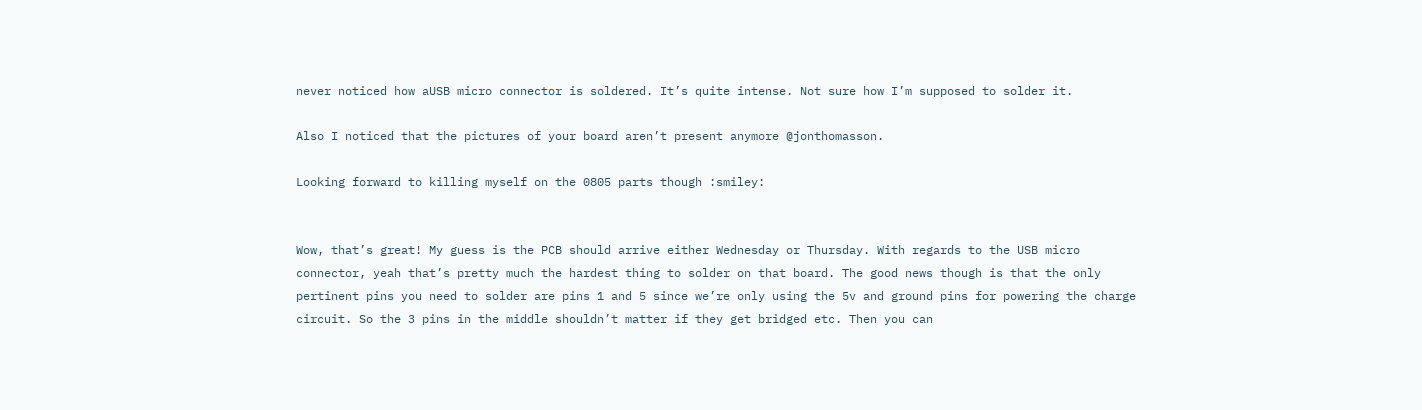never noticed how aUSB micro connector is soldered. It’s quite intense. Not sure how I’m supposed to solder it.

Also I noticed that the pictures of your board aren’t present anymore @jonthomasson.

Looking forward to killing myself on the 0805 parts though :smiley:


Wow, that’s great! My guess is the PCB should arrive either Wednesday or Thursday. With regards to the USB micro connector, yeah that’s pretty much the hardest thing to solder on that board. The good news though is that the only pertinent pins you need to solder are pins 1 and 5 since we’re only using the 5v and ground pins for powering the charge circuit. So the 3 pins in the middle shouldn’t matter if they get bridged etc. Then you can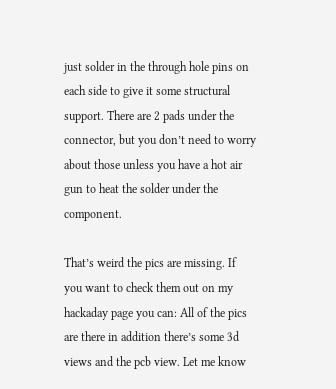just solder in the through hole pins on each side to give it some structural support. There are 2 pads under the connector, but you don’t need to worry about those unless you have a hot air gun to heat the solder under the component.

That’s weird the pics are missing. If you want to check them out on my hackaday page you can: All of the pics are there in addition there’s some 3d views and the pcb view. Let me know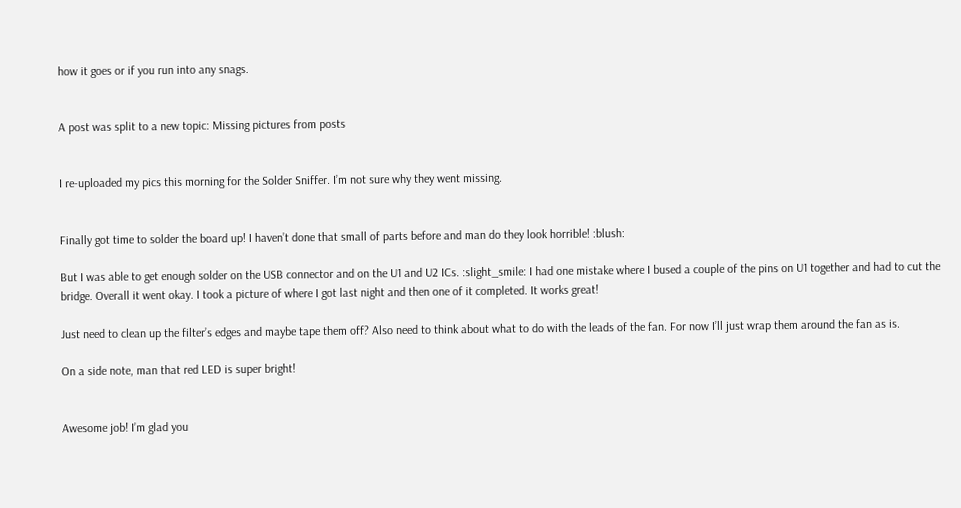how it goes or if you run into any snags.


A post was split to a new topic: Missing pictures from posts


I re-uploaded my pics this morning for the Solder Sniffer. I’m not sure why they went missing.


Finally got time to solder the board up! I haven’t done that small of parts before and man do they look horrible! :blush:

But I was able to get enough solder on the USB connector and on the U1 and U2 ICs. :slight_smile: I had one mistake where I bused a couple of the pins on U1 together and had to cut the bridge. Overall it went okay. I took a picture of where I got last night and then one of it completed. It works great!

Just need to clean up the filter’s edges and maybe tape them off? Also need to think about what to do with the leads of the fan. For now I’ll just wrap them around the fan as is.

On a side note, man that red LED is super bright!


Awesome job! I’m glad you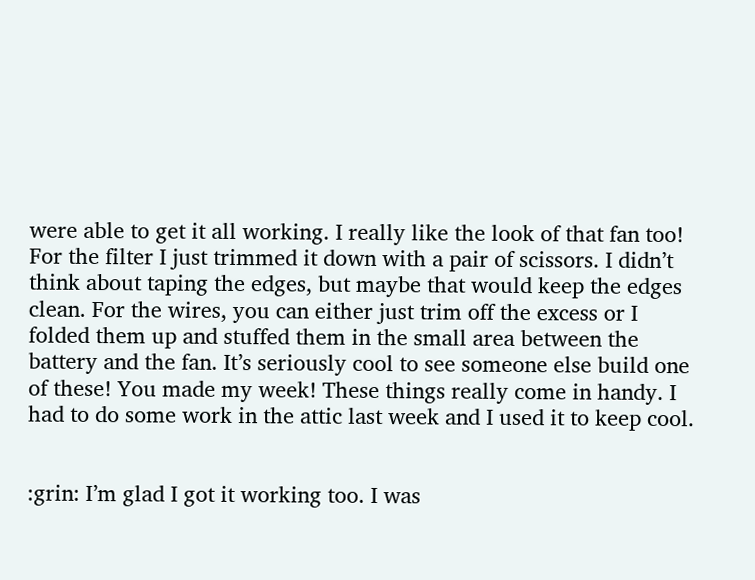were able to get it all working. I really like the look of that fan too! For the filter I just trimmed it down with a pair of scissors. I didn’t think about taping the edges, but maybe that would keep the edges clean. For the wires, you can either just trim off the excess or I folded them up and stuffed them in the small area between the battery and the fan. It’s seriously cool to see someone else build one of these! You made my week! These things really come in handy. I had to do some work in the attic last week and I used it to keep cool.


:grin: I’m glad I got it working too. I was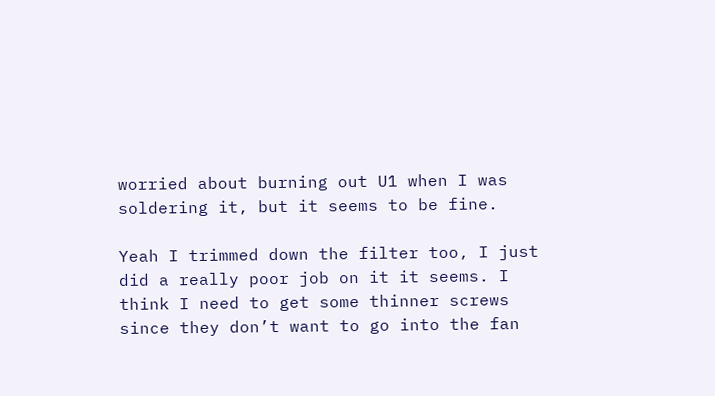worried about burning out U1 when I was soldering it, but it seems to be fine.

Yeah I trimmed down the filter too, I just did a really poor job on it it seems. I think I need to get some thinner screws since they don’t want to go into the fan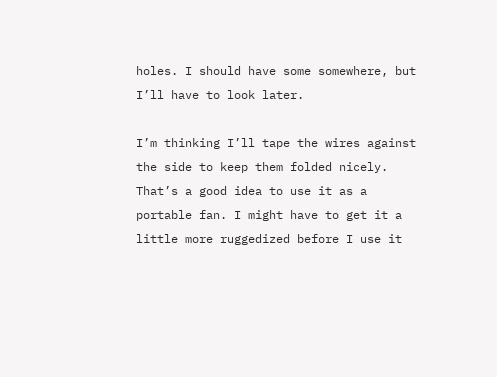holes. I should have some somewhere, but I’ll have to look later.

I’m thinking I’ll tape the wires against the side to keep them folded nicely. That’s a good idea to use it as a portable fan. I might have to get it a little more ruggedized before I use it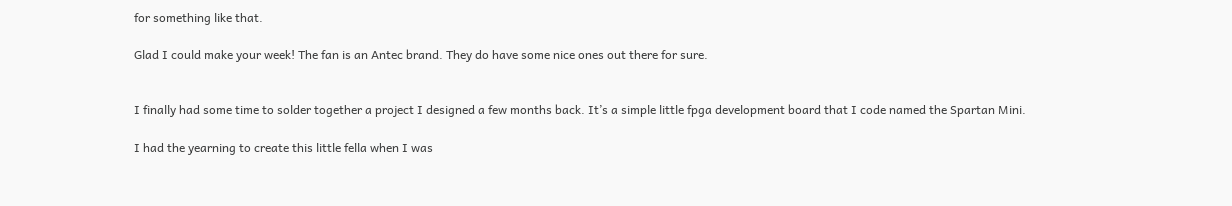for something like that.

Glad I could make your week! The fan is an Antec brand. They do have some nice ones out there for sure.


I finally had some time to solder together a project I designed a few months back. It’s a simple little fpga development board that I code named the Spartan Mini.

I had the yearning to create this little fella when I was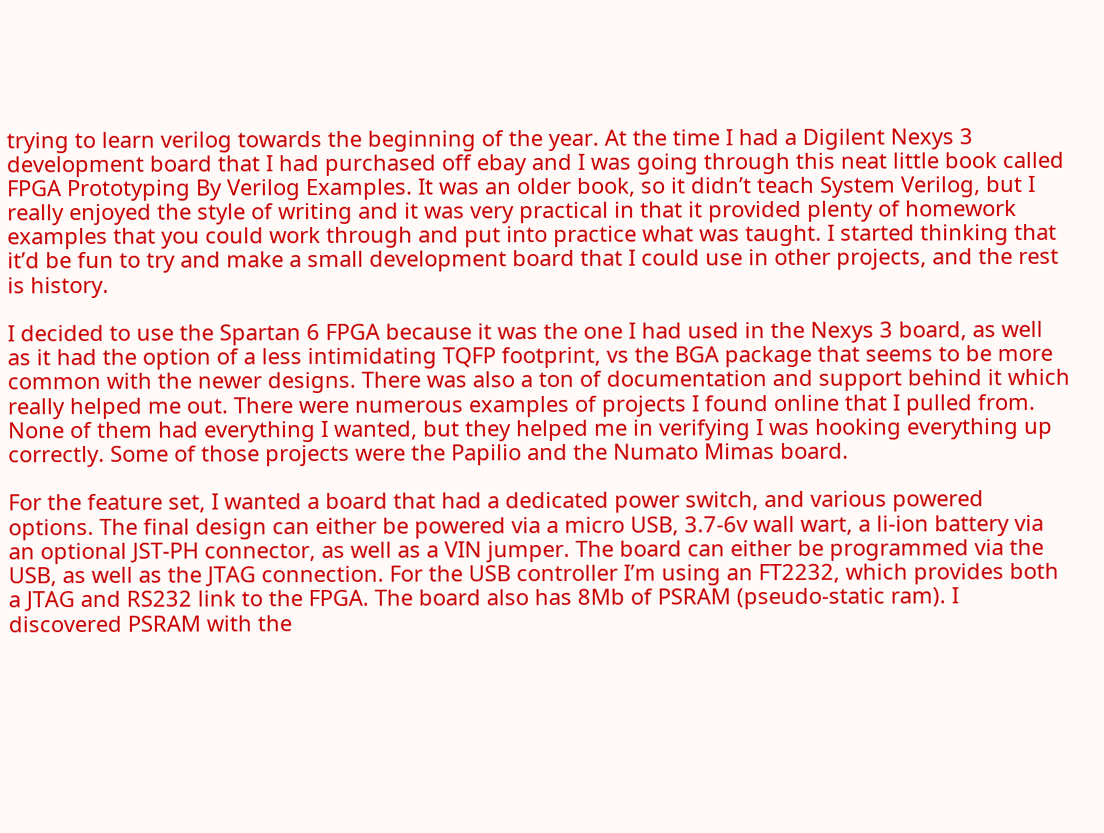trying to learn verilog towards the beginning of the year. At the time I had a Digilent Nexys 3 development board that I had purchased off ebay and I was going through this neat little book called FPGA Prototyping By Verilog Examples. It was an older book, so it didn’t teach System Verilog, but I really enjoyed the style of writing and it was very practical in that it provided plenty of homework examples that you could work through and put into practice what was taught. I started thinking that it’d be fun to try and make a small development board that I could use in other projects, and the rest is history.

I decided to use the Spartan 6 FPGA because it was the one I had used in the Nexys 3 board, as well as it had the option of a less intimidating TQFP footprint, vs the BGA package that seems to be more common with the newer designs. There was also a ton of documentation and support behind it which really helped me out. There were numerous examples of projects I found online that I pulled from. None of them had everything I wanted, but they helped me in verifying I was hooking everything up correctly. Some of those projects were the Papilio and the Numato Mimas board.

For the feature set, I wanted a board that had a dedicated power switch, and various powered options. The final design can either be powered via a micro USB, 3.7-6v wall wart, a li-ion battery via an optional JST-PH connector, as well as a VIN jumper. The board can either be programmed via the USB, as well as the JTAG connection. For the USB controller I’m using an FT2232, which provides both a JTAG and RS232 link to the FPGA. The board also has 8Mb of PSRAM (pseudo-static ram). I discovered PSRAM with the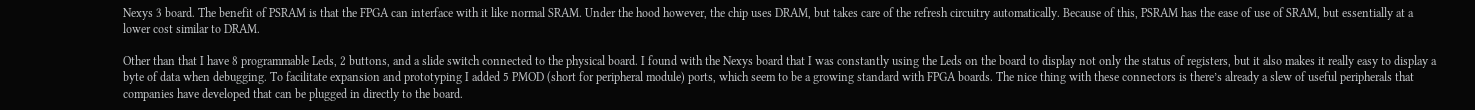Nexys 3 board. The benefit of PSRAM is that the FPGA can interface with it like normal SRAM. Under the hood however, the chip uses DRAM, but takes care of the refresh circuitry automatically. Because of this, PSRAM has the ease of use of SRAM, but essentially at a lower cost similar to DRAM.

Other than that I have 8 programmable Leds, 2 buttons, and a slide switch connected to the physical board. I found with the Nexys board that I was constantly using the Leds on the board to display not only the status of registers, but it also makes it really easy to display a byte of data when debugging. To facilitate expansion and prototyping I added 5 PMOD (short for peripheral module) ports, which seem to be a growing standard with FPGA boards. The nice thing with these connectors is there’s already a slew of useful peripherals that companies have developed that can be plugged in directly to the board.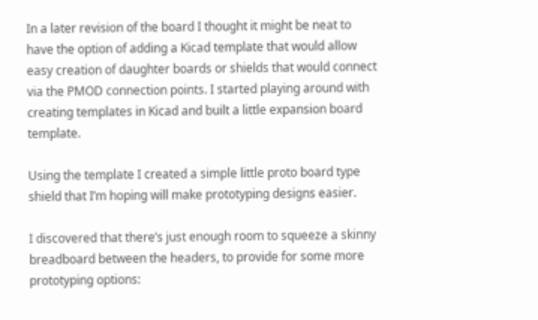In a later revision of the board I thought it might be neat to have the option of adding a Kicad template that would allow easy creation of daughter boards or shields that would connect via the PMOD connection points. I started playing around with creating templates in Kicad and built a little expansion board template.

Using the template I created a simple little proto board type shield that I’m hoping will make prototyping designs easier.

I discovered that there’s just enough room to squeeze a skinny breadboard between the headers, to provide for some more prototyping options: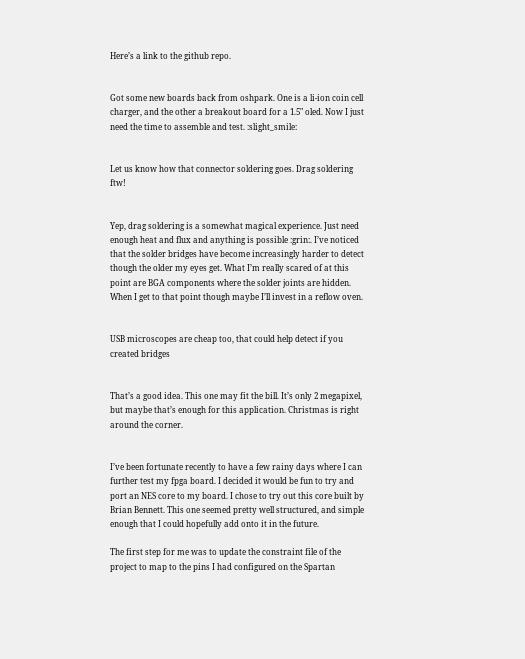Here’s a link to the github repo.


Got some new boards back from oshpark. One is a li-ion coin cell charger, and the other a breakout board for a 1.5" oled. Now I just need the time to assemble and test. :slight_smile:


Let us know how that connector soldering goes. Drag soldering ftw!


Yep, drag soldering is a somewhat magical experience. Just need enough heat and flux and anything is possible :grin:. I’ve noticed that the solder bridges have become increasingly harder to detect though the older my eyes get. What I’m really scared of at this point are BGA components where the solder joints are hidden. When I get to that point though maybe I’ll invest in a reflow oven.


USB microscopes are cheap too, that could help detect if you created bridges


That’s a good idea. This one may fit the bill. It’s only 2 megapixel, but maybe that’s enough for this application. Christmas is right around the corner.


I’ve been fortunate recently to have a few rainy days where I can further test my fpga board. I decided it would be fun to try and port an NES core to my board. I chose to try out this core built by Brian Bennett. This one seemed pretty well structured, and simple enough that I could hopefully add onto it in the future.

The first step for me was to update the constraint file of the project to map to the pins I had configured on the Spartan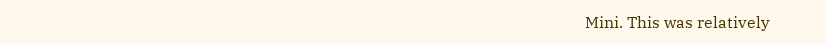Mini. This was relatively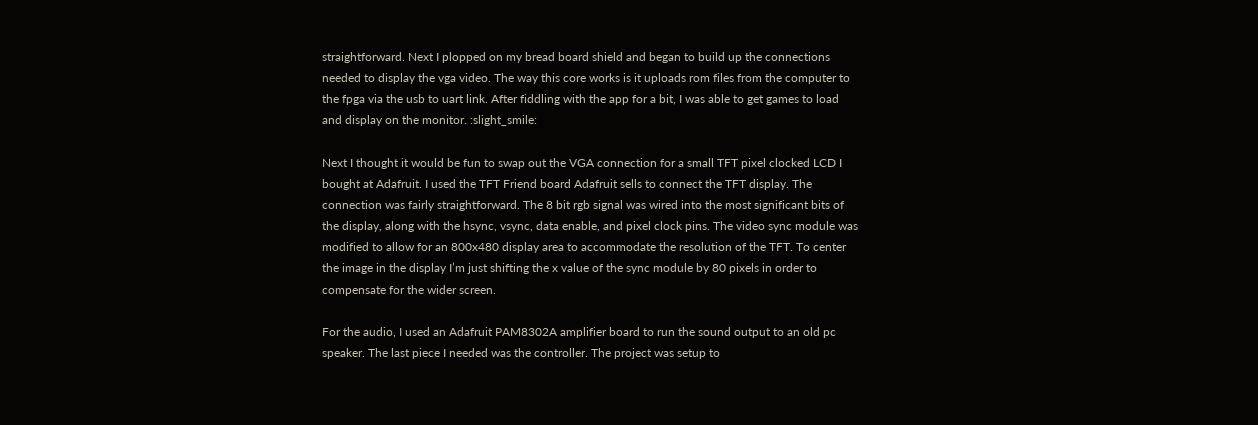straightforward. Next I plopped on my bread board shield and began to build up the connections needed to display the vga video. The way this core works is it uploads rom files from the computer to the fpga via the usb to uart link. After fiddling with the app for a bit, I was able to get games to load and display on the monitor. :slight_smile:

Next I thought it would be fun to swap out the VGA connection for a small TFT pixel clocked LCD I bought at Adafruit. I used the TFT Friend board Adafruit sells to connect the TFT display. The connection was fairly straightforward. The 8 bit rgb signal was wired into the most significant bits of the display, along with the hsync, vsync, data enable, and pixel clock pins. The video sync module was modified to allow for an 800x480 display area to accommodate the resolution of the TFT. To center the image in the display I’m just shifting the x value of the sync module by 80 pixels in order to compensate for the wider screen.

For the audio, I used an Adafruit PAM8302A amplifier board to run the sound output to an old pc speaker. The last piece I needed was the controller. The project was setup to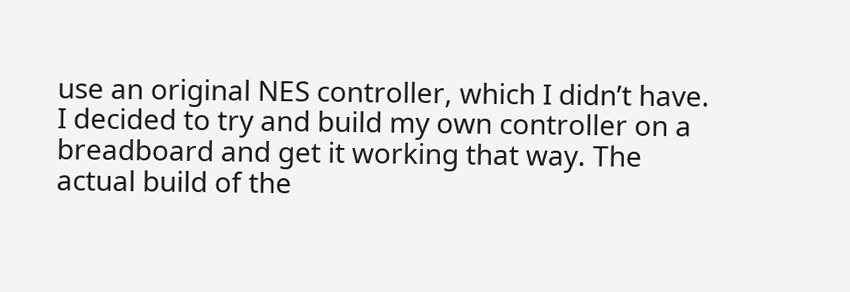use an original NES controller, which I didn’t have. I decided to try and build my own controller on a breadboard and get it working that way. The actual build of the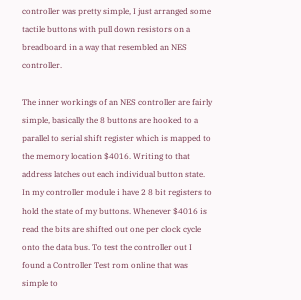controller was pretty simple, I just arranged some tactile buttons with pull down resistors on a breadboard in a way that resembled an NES controller.

The inner workings of an NES controller are fairly simple, basically the 8 buttons are hooked to a parallel to serial shift register which is mapped to the memory location $4016. Writing to that address latches out each individual button state. In my controller module i have 2 8 bit registers to hold the state of my buttons. Whenever $4016 is read the bits are shifted out one per clock cycle onto the data bus. To test the controller out I found a Controller Test rom online that was simple to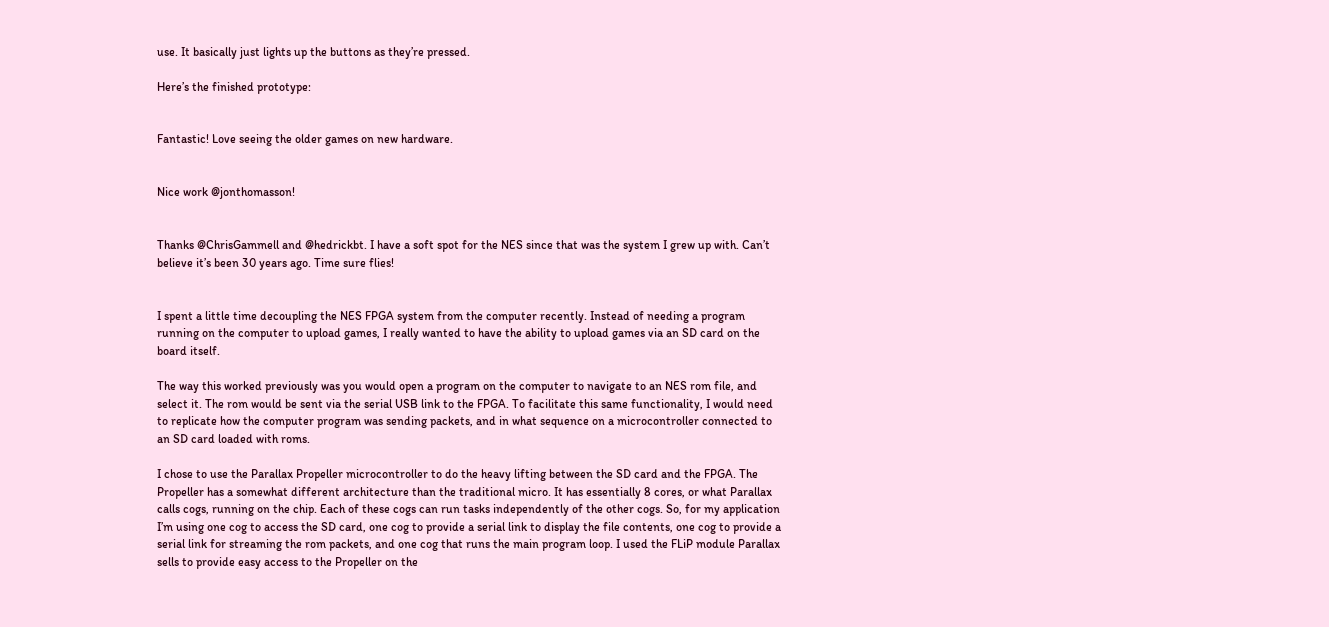use. It basically just lights up the buttons as they’re pressed.

Here’s the finished prototype:


Fantastic! Love seeing the older games on new hardware.


Nice work @jonthomasson!


Thanks @ChrisGammell and @hedrickbt. I have a soft spot for the NES since that was the system I grew up with. Can’t believe it’s been 30 years ago. Time sure flies!


I spent a little time decoupling the NES FPGA system from the computer recently. Instead of needing a program running on the computer to upload games, I really wanted to have the ability to upload games via an SD card on the board itself.

The way this worked previously was you would open a program on the computer to navigate to an NES rom file, and select it. The rom would be sent via the serial USB link to the FPGA. To facilitate this same functionality, I would need to replicate how the computer program was sending packets, and in what sequence on a microcontroller connected to an SD card loaded with roms.

I chose to use the Parallax Propeller microcontroller to do the heavy lifting between the SD card and the FPGA. The Propeller has a somewhat different architecture than the traditional micro. It has essentially 8 cores, or what Parallax calls cogs, running on the chip. Each of these cogs can run tasks independently of the other cogs. So, for my application I’m using one cog to access the SD card, one cog to provide a serial link to display the file contents, one cog to provide a serial link for streaming the rom packets, and one cog that runs the main program loop. I used the FLiP module Parallax sells to provide easy access to the Propeller on the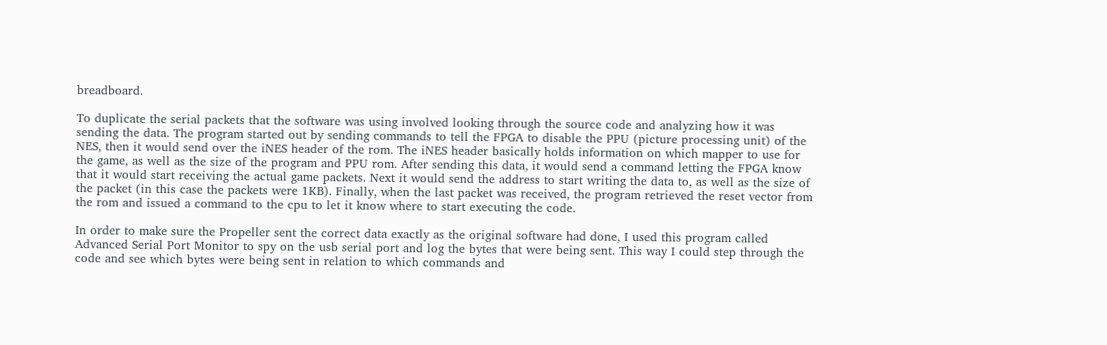breadboard.

To duplicate the serial packets that the software was using involved looking through the source code and analyzing how it was sending the data. The program started out by sending commands to tell the FPGA to disable the PPU (picture processing unit) of the NES, then it would send over the iNES header of the rom. The iNES header basically holds information on which mapper to use for the game, as well as the size of the program and PPU rom. After sending this data, it would send a command letting the FPGA know that it would start receiving the actual game packets. Next it would send the address to start writing the data to, as well as the size of the packet (in this case the packets were 1KB). Finally, when the last packet was received, the program retrieved the reset vector from the rom and issued a command to the cpu to let it know where to start executing the code.

In order to make sure the Propeller sent the correct data exactly as the original software had done, I used this program called Advanced Serial Port Monitor to spy on the usb serial port and log the bytes that were being sent. This way I could step through the code and see which bytes were being sent in relation to which commands and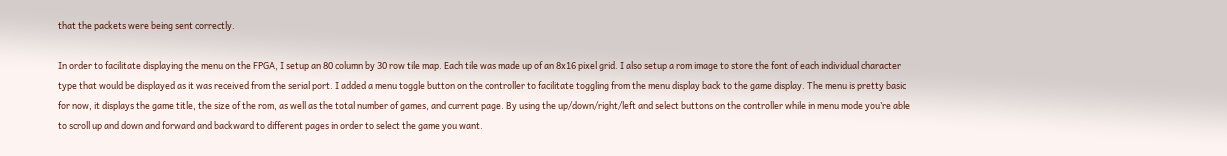that the packets were being sent correctly.

In order to facilitate displaying the menu on the FPGA, I setup an 80 column by 30 row tile map. Each tile was made up of an 8x16 pixel grid. I also setup a rom image to store the font of each individual character type that would be displayed as it was received from the serial port. I added a menu toggle button on the controller to facilitate toggling from the menu display back to the game display. The menu is pretty basic for now, it displays the game title, the size of the rom, as well as the total number of games, and current page. By using the up/down/right/left and select buttons on the controller while in menu mode you’re able to scroll up and down and forward and backward to different pages in order to select the game you want.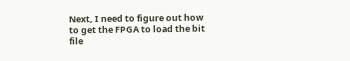Next, I need to figure out how to get the FPGA to load the bit file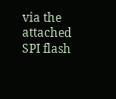via the attached SPI flash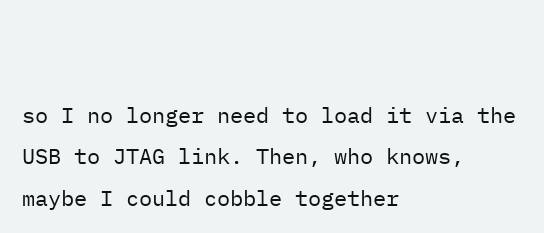so I no longer need to load it via the USB to JTAG link. Then, who knows, maybe I could cobble together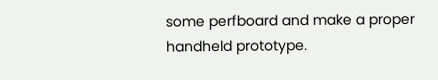some perfboard and make a proper handheld prototype.